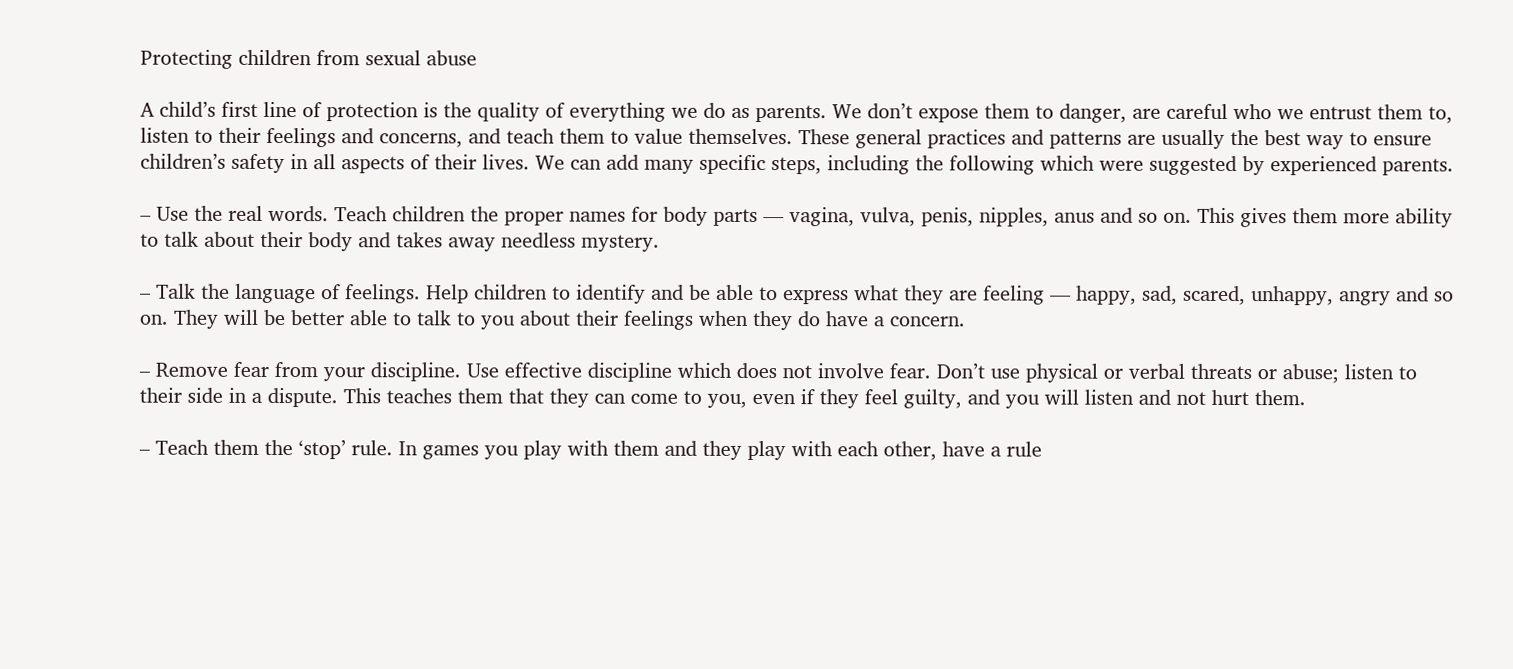Protecting children from sexual abuse

A child’s first line of protection is the quality of everything we do as parents. We don’t expose them to danger, are careful who we entrust them to, listen to their feelings and concerns, and teach them to value themselves. These general practices and patterns are usually the best way to ensure children’s safety in all aspects of their lives. We can add many specific steps, including the following which were suggested by experienced parents.

– Use the real words. Teach children the proper names for body parts — vagina, vulva, penis, nipples, anus and so on. This gives them more ability to talk about their body and takes away needless mystery.

– Talk the language of feelings. Help children to identify and be able to express what they are feeling — happy, sad, scared, unhappy, angry and so on. They will be better able to talk to you about their feelings when they do have a concern.

– Remove fear from your discipline. Use effective discipline which does not involve fear. Don’t use physical or verbal threats or abuse; listen to their side in a dispute. This teaches them that they can come to you, even if they feel guilty, and you will listen and not hurt them.

– Teach them the ‘stop’ rule. In games you play with them and they play with each other, have a rule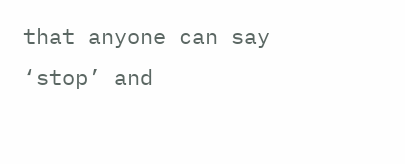that anyone can say ‘stop’ and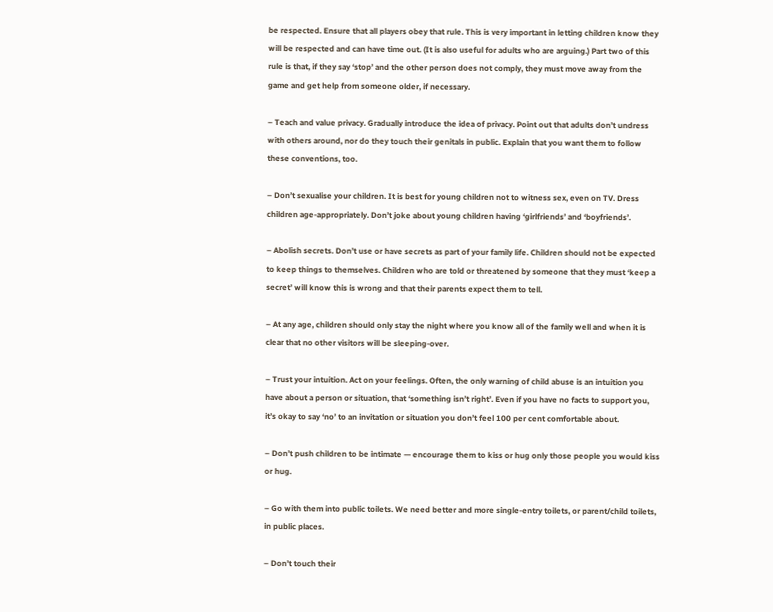be respected. Ensure that all players obey that rule. This is very important in letting children know they will be respected and can have time out. (It is also useful for adults who are arguing.) Part two of this rule is that, if they say ‘stop’ and the other person does not comply, they must move away from the game and get help from someone older, if necessary.

– Teach and value privacy. Gradually introduce the idea of privacy. Point out that adults don’t undress with others around, nor do they touch their genitals in public. Explain that you want them to follow these conventions, too.

– Don’t sexualise your children. It is best for young children not to witness sex, even on TV. Dress children age-appropriately. Don’t joke about young children having ‘girlfriends’ and ‘boyfriends’.

– Abolish secrets. Don’t use or have secrets as part of your family life. Children should not be expected to keep things to themselves. Children who are told or threatened by someone that they must ‘keep a secret’ will know this is wrong and that their parents expect them to tell.

– At any age, children should only stay the night where you know all of the family well and when it is clear that no other visitors will be sleeping-over.

– Trust your intuition. Act on your feelings. Often, the only warning of child abuse is an intuition you have about a person or situation, that ‘something isn’t right’. Even if you have no facts to support you, it’s okay to say ‘no’ to an invitation or situation you don’t feel 100 per cent comfortable about.

– Don’t push children to be intimate — encourage them to kiss or hug only those people you would kiss or hug.

– Go with them into public toilets. We need better and more single-entry toilets, or parent/child toilets, in public places.

– Don’t touch their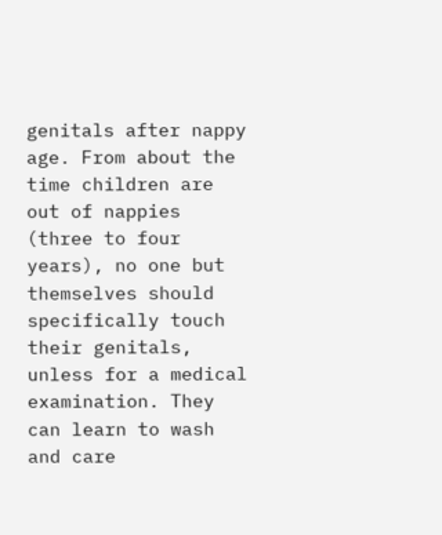genitals after nappy age. From about the time children are out of nappies (three to four years), no one but themselves should specifically touch their genitals, unless for a medical examination. They can learn to wash and care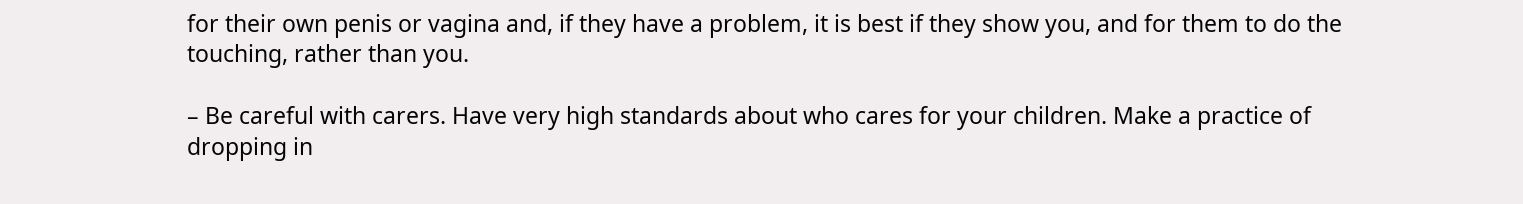for their own penis or vagina and, if they have a problem, it is best if they show you, and for them to do the touching, rather than you.

– Be careful with carers. Have very high standards about who cares for your children. Make a practice of dropping in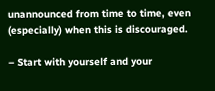unannounced from time to time, even (especially) when this is discouraged.

– Start with yourself and your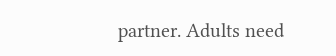partner. Adults need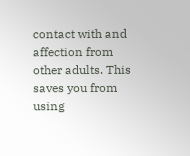contact with and affection from other adults. This saves you from using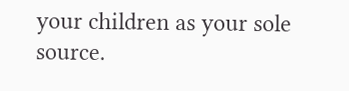your children as your sole source.